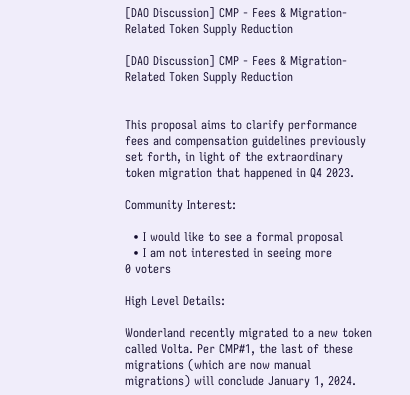[DAO Discussion] CMP - Fees & Migration-Related Token Supply Reduction

[DAO Discussion] CMP - Fees & Migration-Related Token Supply Reduction


This proposal aims to clarify performance fees and compensation guidelines previously set forth, in light of the extraordinary token migration that happened in Q4 2023.

Community Interest:

  • I would like to see a formal proposal
  • I am not interested in seeing more
0 voters

High Level Details:

Wonderland recently migrated to a new token called Volta. Per CMP#1, the last of these migrations (which are now manual migrations) will conclude January 1, 2024.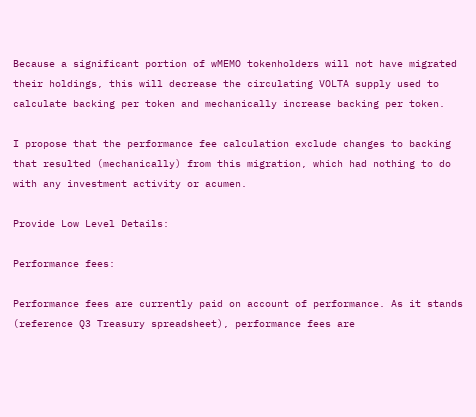Because a significant portion of wMEMO tokenholders will not have migrated their holdings, this will decrease the circulating VOLTA supply used to calculate backing per token and mechanically increase backing per token.

I propose that the performance fee calculation exclude changes to backing that resulted (mechanically) from this migration, which had nothing to do with any investment activity or acumen.

Provide Low Level Details:

Performance fees:

Performance fees are currently paid on account of performance. As it stands (reference Q3 Treasury spreadsheet), performance fees are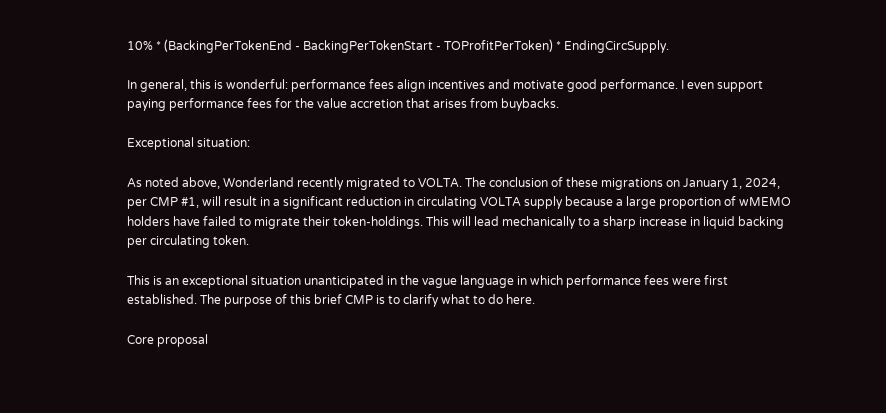10% * (BackingPerTokenEnd - BackingPerTokenStart - TOProfitPerToken) * EndingCircSupply.

In general, this is wonderful: performance fees align incentives and motivate good performance. I even support paying performance fees for the value accretion that arises from buybacks.

Exceptional situation:

As noted above, Wonderland recently migrated to VOLTA. The conclusion of these migrations on January 1, 2024, per CMP #1, will result in a significant reduction in circulating VOLTA supply because a large proportion of wMEMO holders have failed to migrate their token-holdings. This will lead mechanically to a sharp increase in liquid backing per circulating token.

This is an exceptional situation unanticipated in the vague language in which performance fees were first established. The purpose of this brief CMP is to clarify what to do here.

Core proposal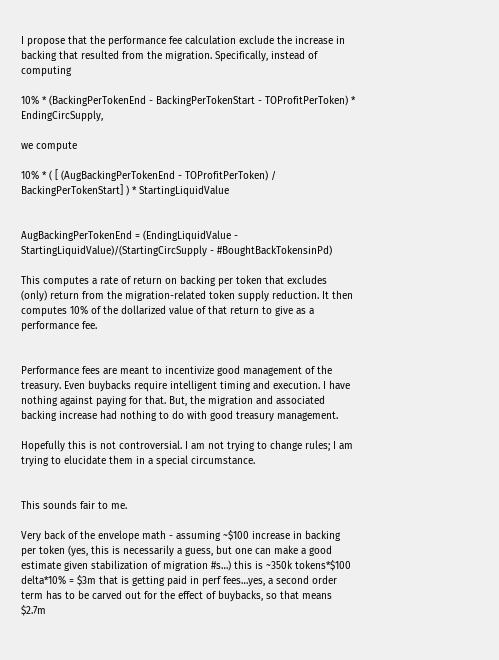I propose that the performance fee calculation exclude the increase in backing that resulted from the migration. Specifically, instead of computing

10% * (BackingPerTokenEnd - BackingPerTokenStart - TOProfitPerToken) * EndingCircSupply,

we compute

10% * ( [ (AugBackingPerTokenEnd - TOProfitPerToken) / BackingPerTokenStart] ) * StartingLiquidValue


AugBackingPerTokenEnd = (EndingLiquidValue - StartingLiquidValue)/(StartingCircSupply - #BoughtBackTokensinPd)

This computes a rate of return on backing per token that excludes (only) return from the migration-related token supply reduction. It then computes 10% of the dollarized value of that return to give as a performance fee.


Performance fees are meant to incentivize good management of the treasury. Even buybacks require intelligent timing and execution. I have nothing against paying for that. But, the migration and associated backing increase had nothing to do with good treasury management.

Hopefully this is not controversial. I am not trying to change rules; I am trying to elucidate them in a special circumstance.


This sounds fair to me.

Very back of the envelope math - assuming ~$100 increase in backing per token (yes, this is necessarily a guess, but one can make a good estimate given stabilization of migration #s…) this is ~350k tokens*$100 delta*10% = $3m that is getting paid in perf fees…yes, a second order term has to be carved out for the effect of buybacks, so that means $2.7m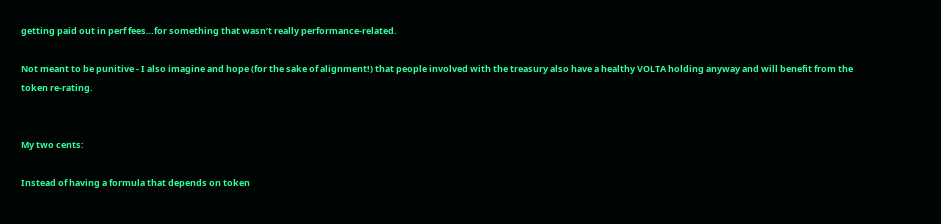getting paid out in perf fees…for something that wasn’t really performance-related.

Not meant to be punitive - I also imagine and hope (for the sake of alignment!) that people involved with the treasury also have a healthy VOLTA holding anyway and will benefit from the token re-rating.


My two cents:

Instead of having a formula that depends on token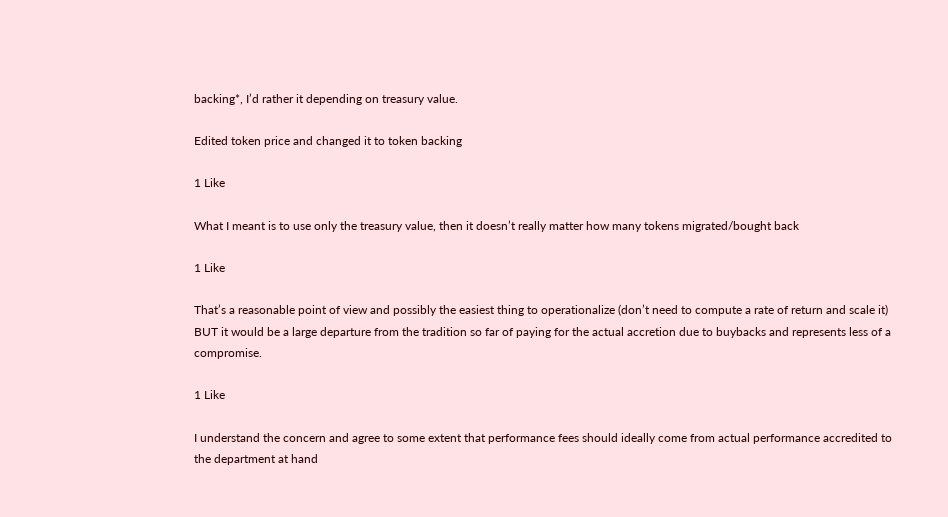backing*, I’d rather it depending on treasury value.

Edited token price and changed it to token backing

1 Like

What I meant is to use only the treasury value, then it doesn’t really matter how many tokens migrated/bought back

1 Like

That’s a reasonable point of view and possibly the easiest thing to operationalize (don’t need to compute a rate of return and scale it) BUT it would be a large departure from the tradition so far of paying for the actual accretion due to buybacks and represents less of a compromise.

1 Like

I understand the concern and agree to some extent that performance fees should ideally come from actual performance accredited to the department at hand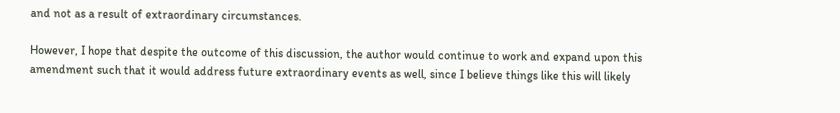and not as a result of extraordinary circumstances.

However, I hope that despite the outcome of this discussion, the author would continue to work and expand upon this amendment such that it would address future extraordinary events as well, since I believe things like this will likely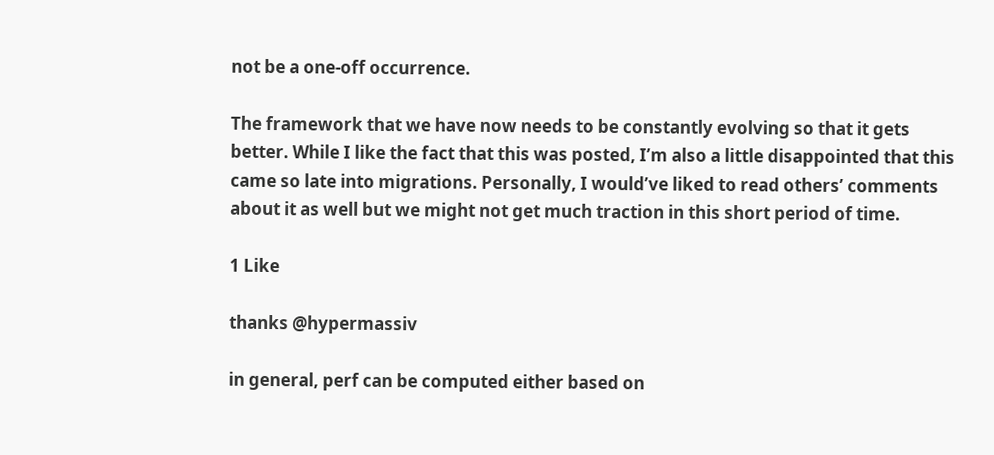not be a one-off occurrence.

The framework that we have now needs to be constantly evolving so that it gets better. While I like the fact that this was posted, I’m also a little disappointed that this came so late into migrations. Personally, I would’ve liked to read others’ comments about it as well but we might not get much traction in this short period of time.

1 Like

thanks @hypermassiv

in general, perf can be computed either based on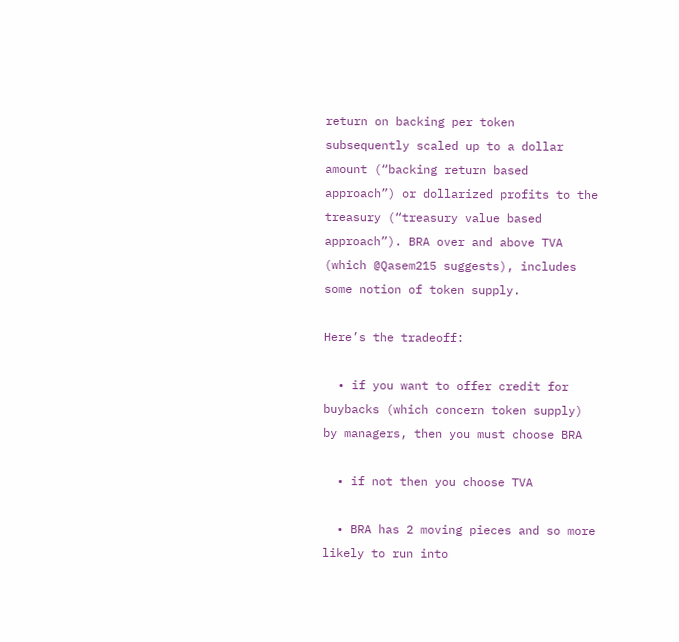return on backing per token subsequently scaled up to a dollar amount (“backing return based approach”) or dollarized profits to the treasury (“treasury value based approach”). BRA over and above TVA (which @Qasem215 suggests), includes some notion of token supply.

Here’s the tradeoff:

  • if you want to offer credit for buybacks (which concern token supply) by managers, then you must choose BRA

  • if not then you choose TVA

  • BRA has 2 moving pieces and so more likely to run into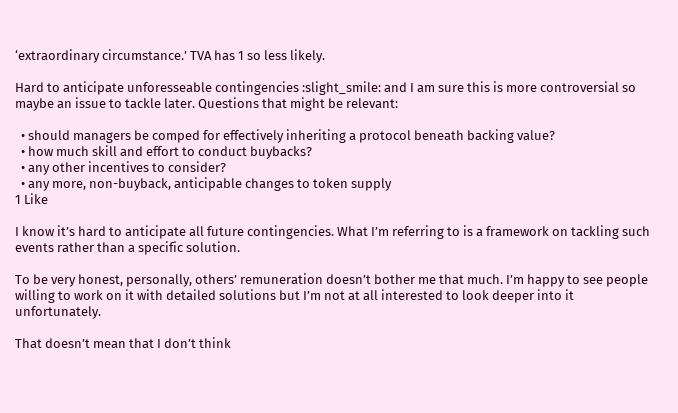‘extraordinary circumstance.’ TVA has 1 so less likely.

Hard to anticipate unforesseable contingencies :slight_smile: and I am sure this is more controversial so maybe an issue to tackle later. Questions that might be relevant:

  • should managers be comped for effectively inheriting a protocol beneath backing value?
  • how much skill and effort to conduct buybacks?
  • any other incentives to consider?
  • any more, non-buyback, anticipable changes to token supply
1 Like

I know it’s hard to anticipate all future contingencies. What I’m referring to is a framework on tackling such events rather than a specific solution.

To be very honest, personally, others’ remuneration doesn’t bother me that much. I’m happy to see people willing to work on it with detailed solutions but I’m not at all interested to look deeper into it unfortunately.

That doesn’t mean that I don’t think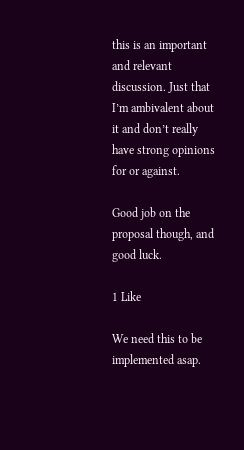this is an important and relevant discussion. Just that I’m ambivalent about it and don’t really have strong opinions for or against.

Good job on the proposal though, and good luck.

1 Like

We need this to be implemented asap.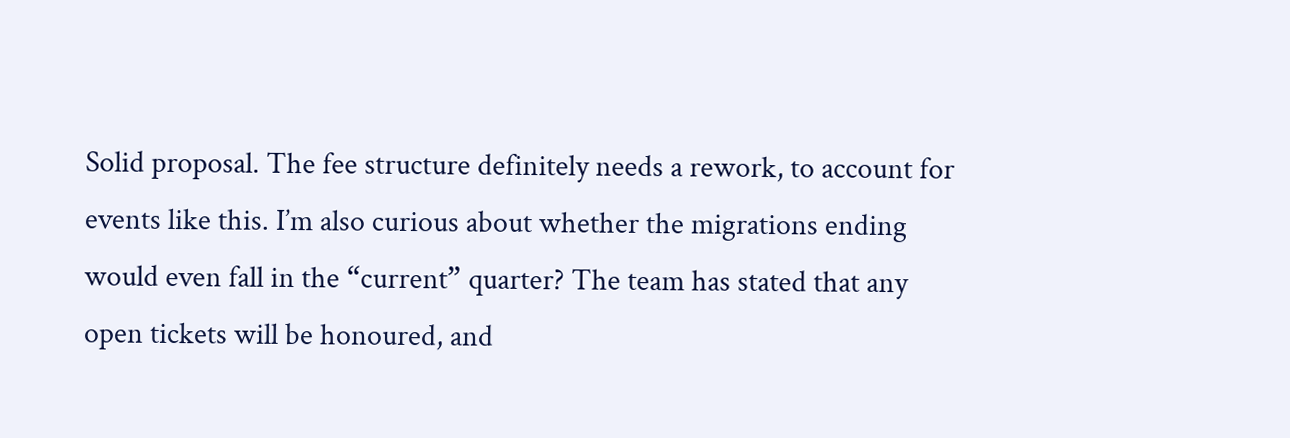Solid proposal. The fee structure definitely needs a rework, to account for events like this. I’m also curious about whether the migrations ending would even fall in the “current” quarter? The team has stated that any open tickets will be honoured, and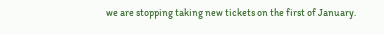we are stopping taking new tickets on the first of January.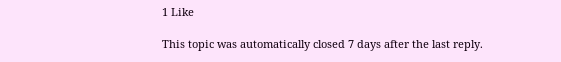1 Like

This topic was automatically closed 7 days after the last reply.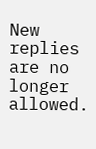New replies are no longer allowed.